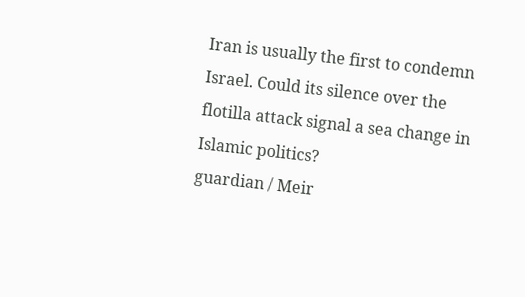Iran is usually the first to condemn Israel. Could its silence over the flotilla attack signal a sea change in Islamic politics?
guardian / Meir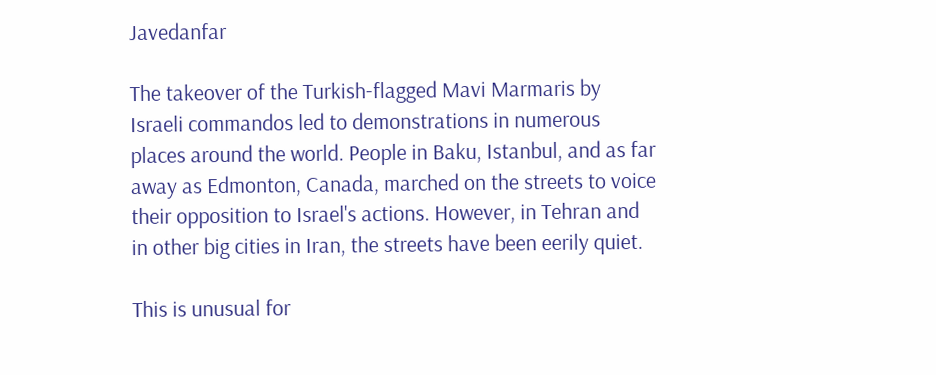Javedanfar

The takeover of the Turkish-flagged Mavi Marmaris by Israeli commandos led to demonstrations in numerous places around the world. People in Baku, Istanbul, and as far away as Edmonton, Canada, marched on the streets to voice their opposition to Israel's actions. However, in Tehran and in other big cities in Iran, the streets have been eerily quiet.

This is unusual for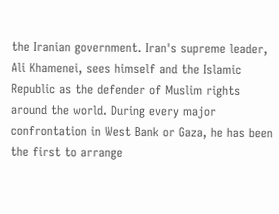the Iranian government. Iran's supreme leader, Ali Khamenei, sees himself and the Islamic Republic as the defender of Muslim rights around the world. During every major confrontation in West Bank or Gaza, he has been the first to arrange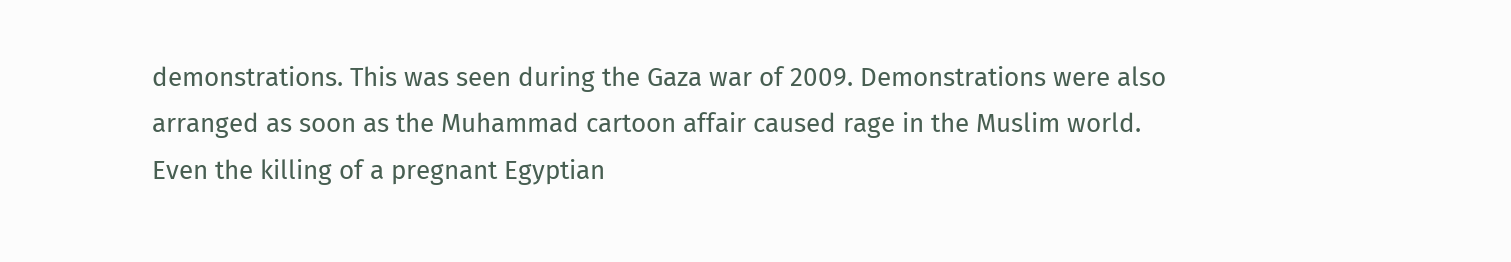demonstrations. This was seen during the Gaza war of 2009. Demonstrations were also arranged as soon as the Muhammad cartoon affair caused rage in the Muslim world. Even the killing of a pregnant Egyptian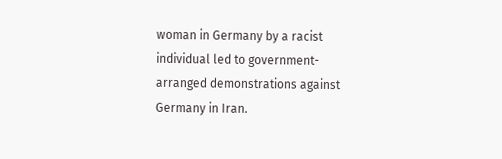woman in Germany by a racist individual led to government-arranged demonstrations against Germany in Iran.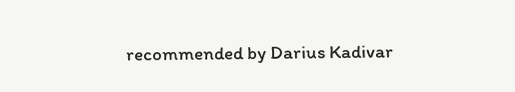recommended by Darius Kadivar